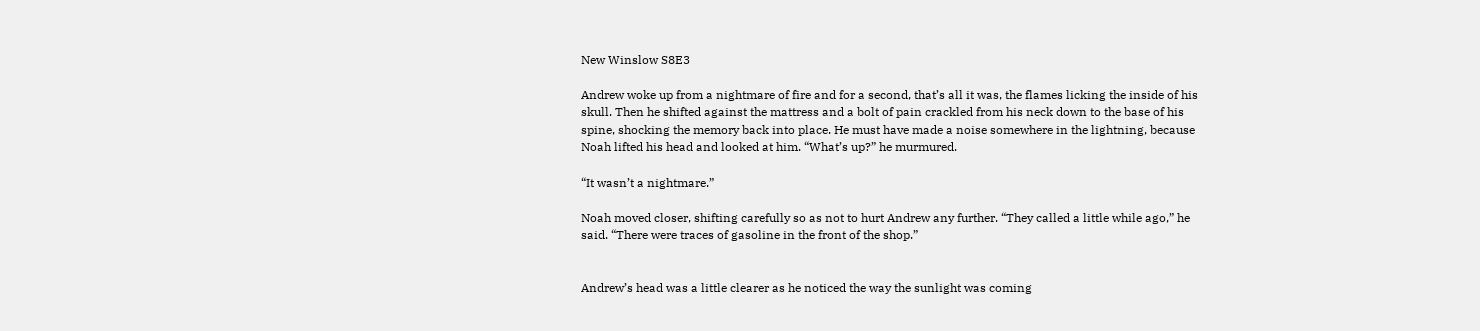New Winslow S8E3

Andrew woke up from a nightmare of fire and for a second, that’s all it was, the flames licking the inside of his skull. Then he shifted against the mattress and a bolt of pain crackled from his neck down to the base of his spine, shocking the memory back into place. He must have made a noise somewhere in the lightning, because Noah lifted his head and looked at him. “What’s up?” he murmured.

“It wasn’t a nightmare.”

Noah moved closer, shifting carefully so as not to hurt Andrew any further. “They called a little while ago,” he said. “There were traces of gasoline in the front of the shop.”


Andrew’s head was a little clearer as he noticed the way the sunlight was coming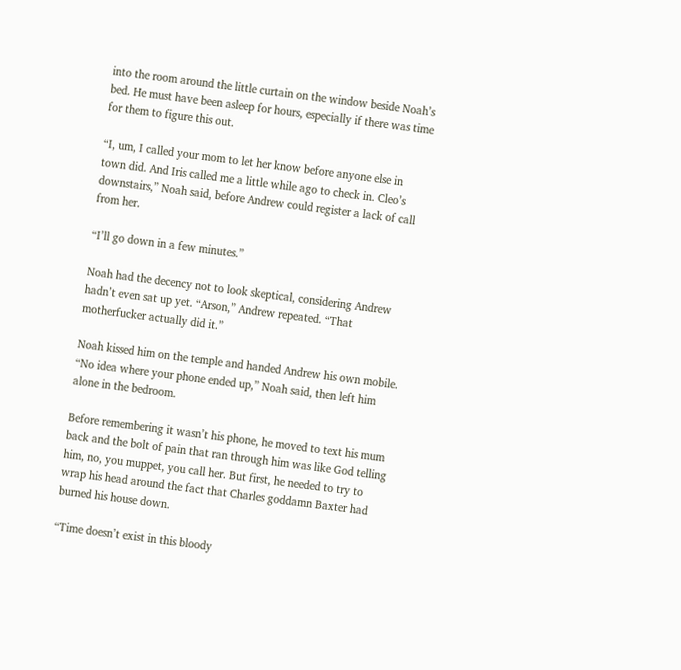into the room around the little curtain on the window beside Noah’s bed. He must have been asleep for hours, especially if there was time for them to figure this out.

“I, um, I called your mom to let her know before anyone else in town did. And Iris called me a little while ago to check in. Cleo’s downstairs,” Noah said, before Andrew could register a lack of call from her.

“I’ll go down in a few minutes.”

Noah had the decency not to look skeptical, considering Andrew hadn’t even sat up yet. “Arson,” Andrew repeated. “That motherfucker actually did it.”

Noah kissed him on the temple and handed Andrew his own mobile. “No idea where your phone ended up,” Noah said, then left him alone in the bedroom.

Before remembering it wasn’t his phone, he moved to text his mum back and the bolt of pain that ran through him was like God telling him, no, you muppet, you call her. But first, he needed to try to wrap his head around the fact that Charles goddamn Baxter had burned his house down.

“Time doesn’t exist in this bloody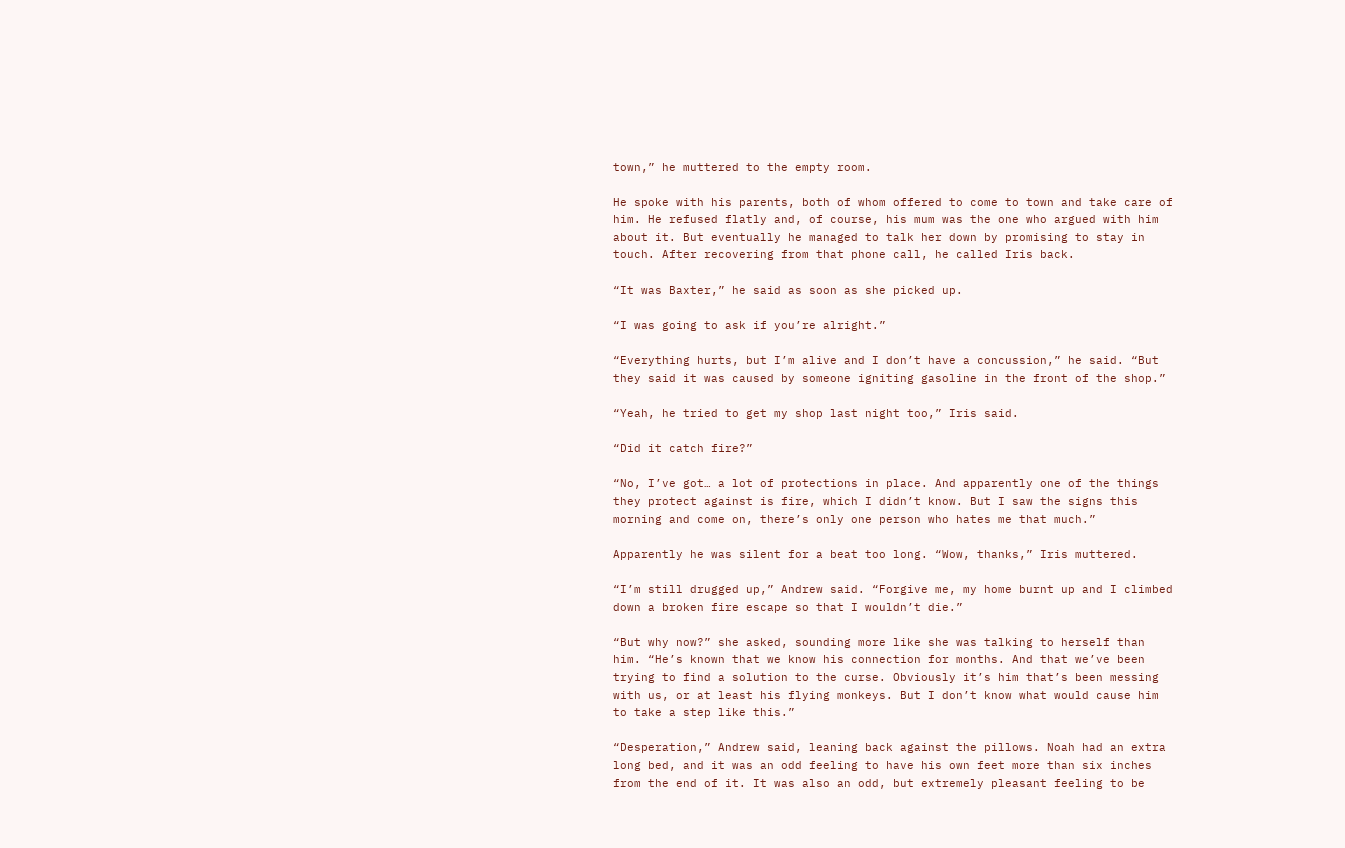town,” he muttered to the empty room.

He spoke with his parents, both of whom offered to come to town and take care of him. He refused flatly and, of course, his mum was the one who argued with him about it. But eventually he managed to talk her down by promising to stay in touch. After recovering from that phone call, he called Iris back.

“It was Baxter,” he said as soon as she picked up.

“I was going to ask if you’re alright.”

“Everything hurts, but I’m alive and I don’t have a concussion,” he said. “But they said it was caused by someone igniting gasoline in the front of the shop.”

“Yeah, he tried to get my shop last night too,” Iris said.

“Did it catch fire?”

“No, I’ve got… a lot of protections in place. And apparently one of the things they protect against is fire, which I didn’t know. But I saw the signs this morning and come on, there’s only one person who hates me that much.”

Apparently he was silent for a beat too long. “Wow, thanks,” Iris muttered.

“I’m still drugged up,” Andrew said. “Forgive me, my home burnt up and I climbed down a broken fire escape so that I wouldn’t die.”

“But why now?” she asked, sounding more like she was talking to herself than him. “He’s known that we know his connection for months. And that we’ve been trying to find a solution to the curse. Obviously it’s him that’s been messing with us, or at least his flying monkeys. But I don’t know what would cause him to take a step like this.”

“Desperation,” Andrew said, leaning back against the pillows. Noah had an extra long bed, and it was an odd feeling to have his own feet more than six inches from the end of it. It was also an odd, but extremely pleasant feeling to be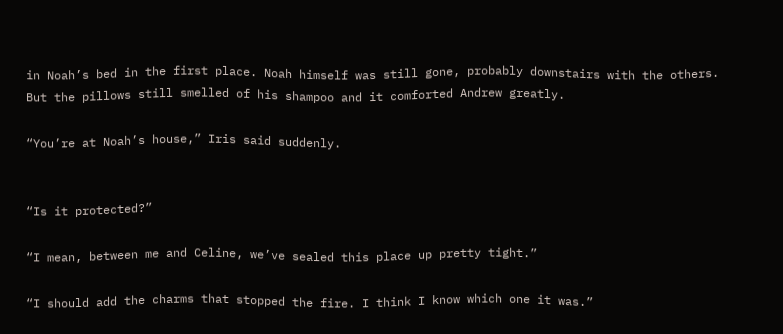in Noah’s bed in the first place. Noah himself was still gone, probably downstairs with the others. But the pillows still smelled of his shampoo and it comforted Andrew greatly.

“You’re at Noah’s house,” Iris said suddenly.


“Is it protected?”

“I mean, between me and Celine, we’ve sealed this place up pretty tight.”

“I should add the charms that stopped the fire. I think I know which one it was.”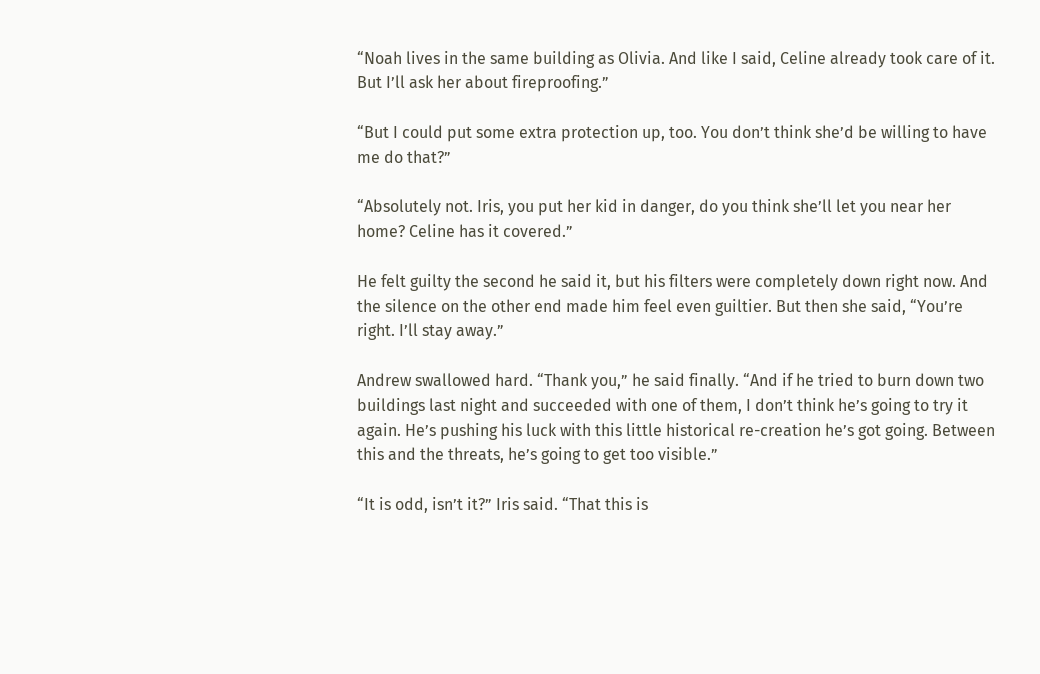“Noah lives in the same building as Olivia. And like I said, Celine already took care of it. But I’ll ask her about fireproofing.”

“But I could put some extra protection up, too. You don’t think she’d be willing to have me do that?”

“Absolutely not. Iris, you put her kid in danger, do you think she’ll let you near her home? Celine has it covered.”

He felt guilty the second he said it, but his filters were completely down right now. And the silence on the other end made him feel even guiltier. But then she said, “You’re right. I’ll stay away.”

Andrew swallowed hard. “Thank you,” he said finally. “And if he tried to burn down two buildings last night and succeeded with one of them, I don’t think he’s going to try it again. He’s pushing his luck with this little historical re-creation he’s got going. Between this and the threats, he’s going to get too visible.”

“It is odd, isn’t it?” Iris said. “That this is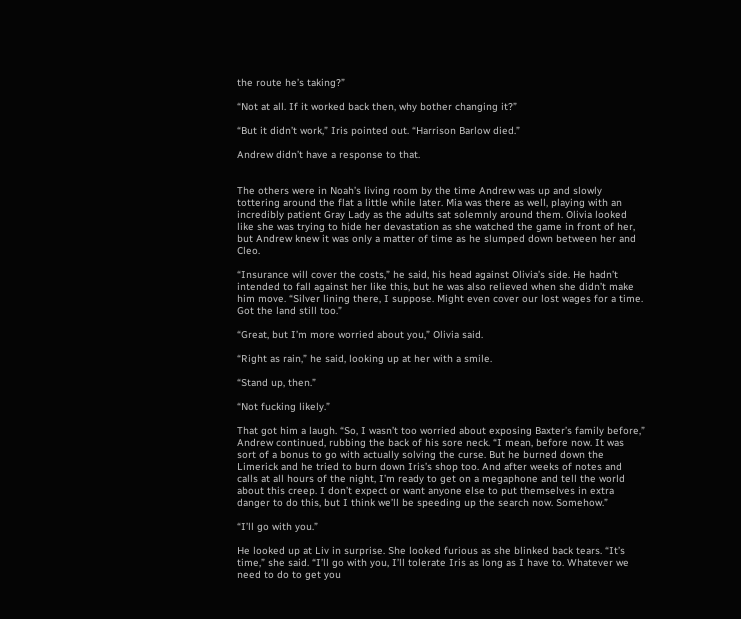the route he’s taking?”

“Not at all. If it worked back then, why bother changing it?”

“But it didn’t work,” Iris pointed out. “Harrison Barlow died.”

Andrew didn’t have a response to that.


The others were in Noah’s living room by the time Andrew was up and slowly tottering around the flat a little while later. Mia was there as well, playing with an incredibly patient Gray Lady as the adults sat solemnly around them. Olivia looked like she was trying to hide her devastation as she watched the game in front of her, but Andrew knew it was only a matter of time as he slumped down between her and Cleo.

“Insurance will cover the costs,” he said, his head against Olivia’s side. He hadn’t intended to fall against her like this, but he was also relieved when she didn’t make him move. “Silver lining there, I suppose. Might even cover our lost wages for a time. Got the land still too.”

“Great, but I’m more worried about you,” Olivia said.

“Right as rain,” he said, looking up at her with a smile.

“Stand up, then.”

“Not fucking likely.”

That got him a laugh. “So, I wasn’t too worried about exposing Baxter’s family before,” Andrew continued, rubbing the back of his sore neck. “I mean, before now. It was sort of a bonus to go with actually solving the curse. But he burned down the Limerick and he tried to burn down Iris’s shop too. And after weeks of notes and calls at all hours of the night, I’m ready to get on a megaphone and tell the world about this creep. I don’t expect or want anyone else to put themselves in extra danger to do this, but I think we’ll be speeding up the search now. Somehow.”

“I’ll go with you.”

He looked up at Liv in surprise. She looked furious as she blinked back tears. “It’s time,” she said. “I’ll go with you, I’ll tolerate Iris as long as I have to. Whatever we need to do to get you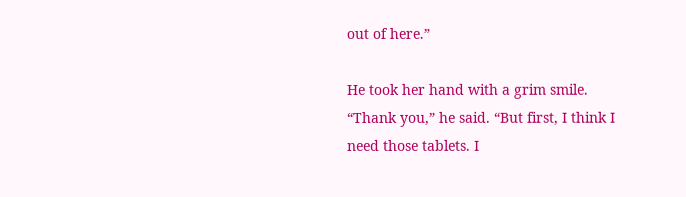out of here.”

He took her hand with a grim smile. “Thank you,” he said. “But first, I think I need those tablets. I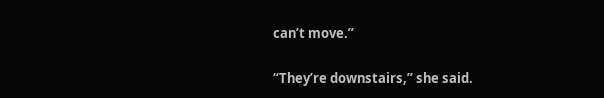can’t move.”

“They’re downstairs,” she said.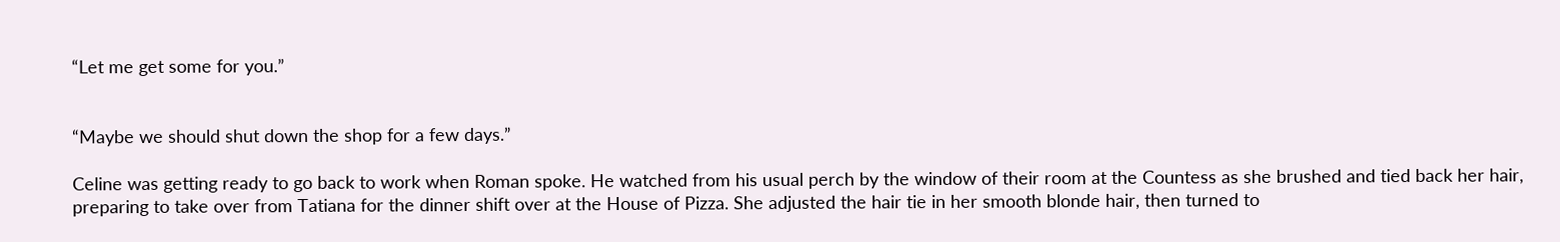“Let me get some for you.”


“Maybe we should shut down the shop for a few days.”

Celine was getting ready to go back to work when Roman spoke. He watched from his usual perch by the window of their room at the Countess as she brushed and tied back her hair, preparing to take over from Tatiana for the dinner shift over at the House of Pizza. She adjusted the hair tie in her smooth blonde hair, then turned to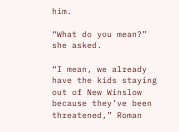him.

“What do you mean?” she asked.

“I mean, we already have the kids staying out of New Winslow because they’ve been threatened,” Roman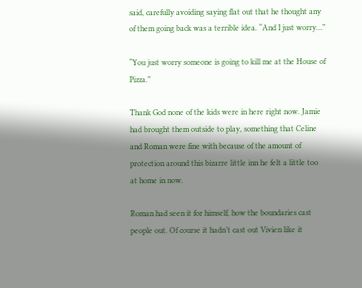said, carefully avoiding saying flat out that he thought any of them going back was a terrible idea. “And I just worry…”

“You just worry someone is going to kill me at the House of Pizza.”

Thank God none of the kids were in here right now. Jamie had brought them outside to play, something that Celine and Roman were fine with because of the amount of protection around this bizarre little inn he felt a little too at home in now.

Roman had seen it for himself, how the boundaries cast people out. Of course it hadn’t cast out Vivien like it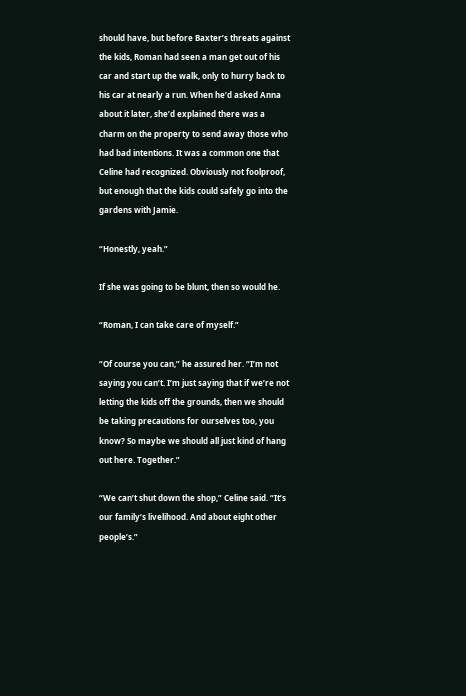should have, but before Baxter’s threats against the kids, Roman had seen a man get out of his car and start up the walk, only to hurry back to his car at nearly a run. When he’d asked Anna about it later, she’d explained there was a charm on the property to send away those who had bad intentions. It was a common one that Celine had recognized. Obviously not foolproof, but enough that the kids could safely go into the gardens with Jamie.

“Honestly, yeah.”

If she was going to be blunt, then so would he.

“Roman, I can take care of myself.”

“Of course you can,” he assured her. “I’m not saying you can’t. I’m just saying that if we’re not letting the kids off the grounds, then we should be taking precautions for ourselves too, you know? So maybe we should all just kind of hang out here. Together.”

“We can’t shut down the shop,” Celine said. “It’s our family’s livelihood. And about eight other people’s.”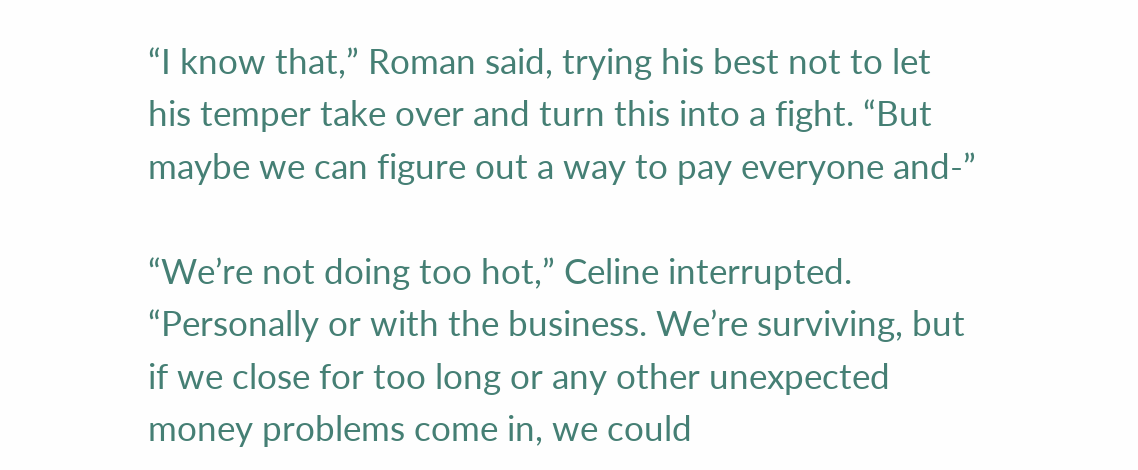“I know that,” Roman said, trying his best not to let his temper take over and turn this into a fight. “But maybe we can figure out a way to pay everyone and-”

“We’re not doing too hot,” Celine interrupted. “Personally or with the business. We’re surviving, but if we close for too long or any other unexpected money problems come in, we could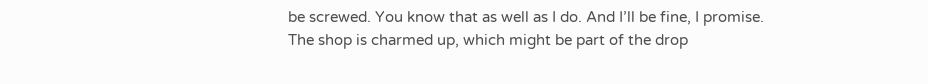be screwed. You know that as well as I do. And I’ll be fine, I promise. The shop is charmed up, which might be part of the drop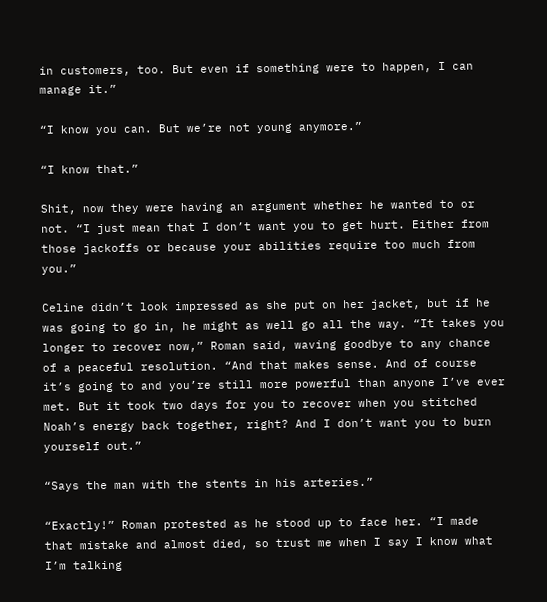in customers, too. But even if something were to happen, I can manage it.”

“I know you can. But we’re not young anymore.”

“I know that.”

Shit, now they were having an argument whether he wanted to or not. “I just mean that I don’t want you to get hurt. Either from those jackoffs or because your abilities require too much from you.”

Celine didn’t look impressed as she put on her jacket, but if he was going to go in, he might as well go all the way. “It takes you longer to recover now,” Roman said, waving goodbye to any chance of a peaceful resolution. “And that makes sense. And of course it’s going to and you’re still more powerful than anyone I’ve ever met. But it took two days for you to recover when you stitched Noah’s energy back together, right? And I don’t want you to burn yourself out.”

“Says the man with the stents in his arteries.”

“Exactly!” Roman protested as he stood up to face her. “I made that mistake and almost died, so trust me when I say I know what I’m talking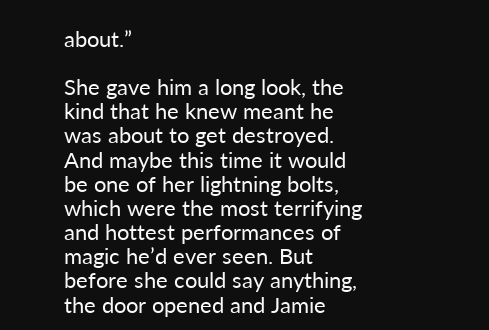about.”

She gave him a long look, the kind that he knew meant he was about to get destroyed. And maybe this time it would be one of her lightning bolts, which were the most terrifying and hottest performances of magic he’d ever seen. But before she could say anything, the door opened and Jamie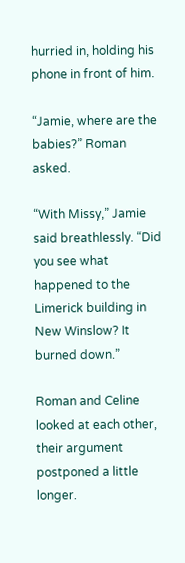hurried in, holding his phone in front of him.

“Jamie, where are the babies?” Roman asked.

“With Missy,” Jamie said breathlessly. “Did you see what happened to the Limerick building in New Winslow? It burned down.”

Roman and Celine looked at each other, their argument postponed a little longer.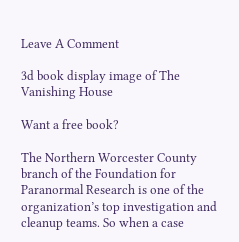Leave A Comment

3d book display image of The Vanishing House

Want a free book?

The Northern Worcester County branch of the Foundation for Paranormal Research is one of the organization’s top investigation and cleanup teams. So when a case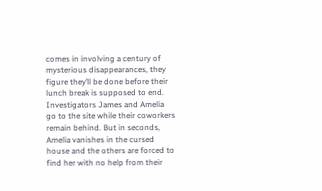comes in involving a century of mysterious disappearances, they figure they’ll be done before their lunch break is supposed to end. Investigators James and Amelia go to the site while their coworkers remain behind. But in seconds, Amelia vanishes in the cursed house and the others are forced to find her with no help from their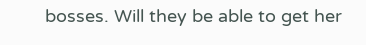bosses. Will they be able to get her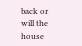back or will the house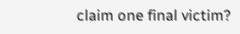claim one final victim?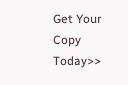Get Your Copy Today>>